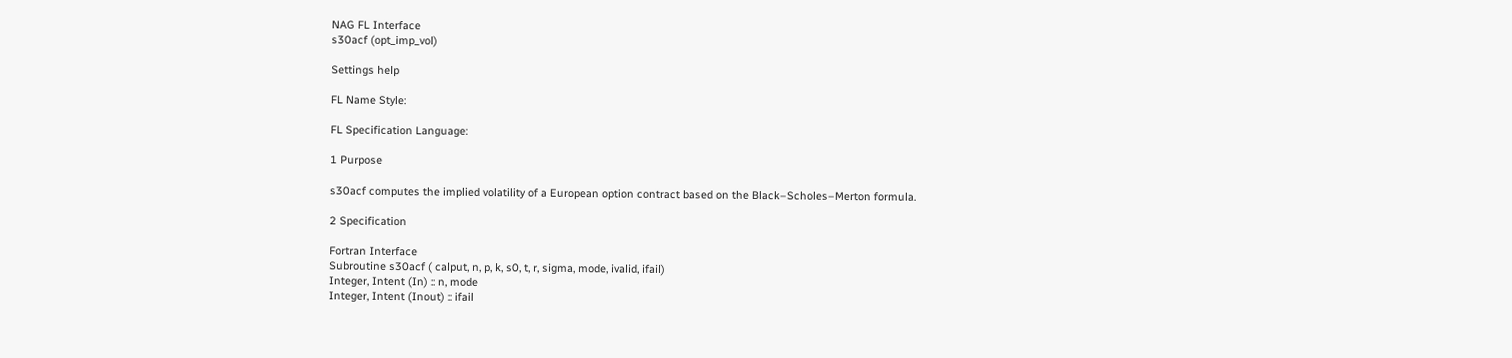NAG FL Interface
s30acf (opt_imp_vol)

Settings help

FL Name Style:

FL Specification Language:

1 Purpose

s30acf computes the implied volatility of a European option contract based on the Black–Scholes–Merton formula.

2 Specification

Fortran Interface
Subroutine s30acf ( calput, n, p, k, s0, t, r, sigma, mode, ivalid, ifail)
Integer, Intent (In) :: n, mode
Integer, Intent (Inout) :: ifail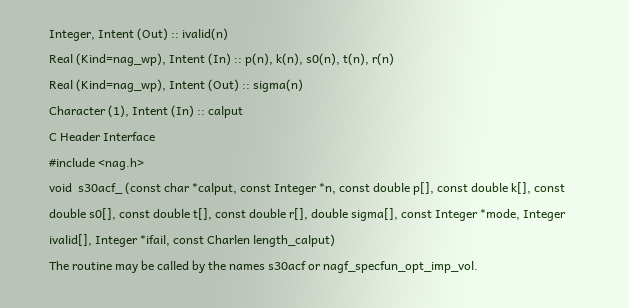Integer, Intent (Out) :: ivalid(n)
Real (Kind=nag_wp), Intent (In) :: p(n), k(n), s0(n), t(n), r(n)
Real (Kind=nag_wp), Intent (Out) :: sigma(n)
Character (1), Intent (In) :: calput
C Header Interface
#include <nag.h>
void  s30acf_ (const char *calput, const Integer *n, const double p[], const double k[], const double s0[], const double t[], const double r[], double sigma[], const Integer *mode, Integer ivalid[], Integer *ifail, const Charlen length_calput)
The routine may be called by the names s30acf or nagf_specfun_opt_imp_vol.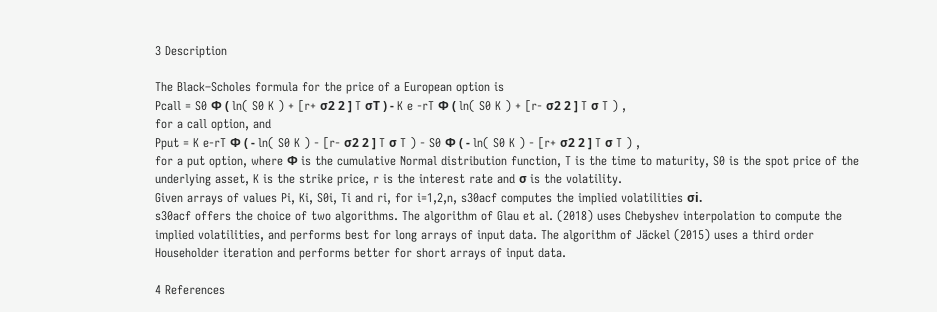3 Description

The Black–Scholes formula for the price of a European option is
Pcall = S0 Φ ( ln( S0 K ) + [r+ σ2 2 ] T σT ) - K e -rT Φ ( ln( S0 K ) + [r- σ2 2 ] T σ T ) ,
for a call option, and
Pput = K e-rT Φ ( - ln( S0 K ) - [r- σ2 2 ] T σ T ) - S0 Φ ( - ln( S0 K ) - [r+ σ2 2 ] T σ T ) ,
for a put option, where Φ is the cumulative Normal distribution function, T is the time to maturity, S0 is the spot price of the underlying asset, K is the strike price, r is the interest rate and σ is the volatility.
Given arrays of values Pi, Ki, S0i, Ti and ri, for i=1,2,n, s30acf computes the implied volatilities σi.
s30acf offers the choice of two algorithms. The algorithm of Glau et al. (2018) uses Chebyshev interpolation to compute the implied volatilities, and performs best for long arrays of input data. The algorithm of Jäckel (2015) uses a third order Householder iteration and performs better for short arrays of input data.

4 References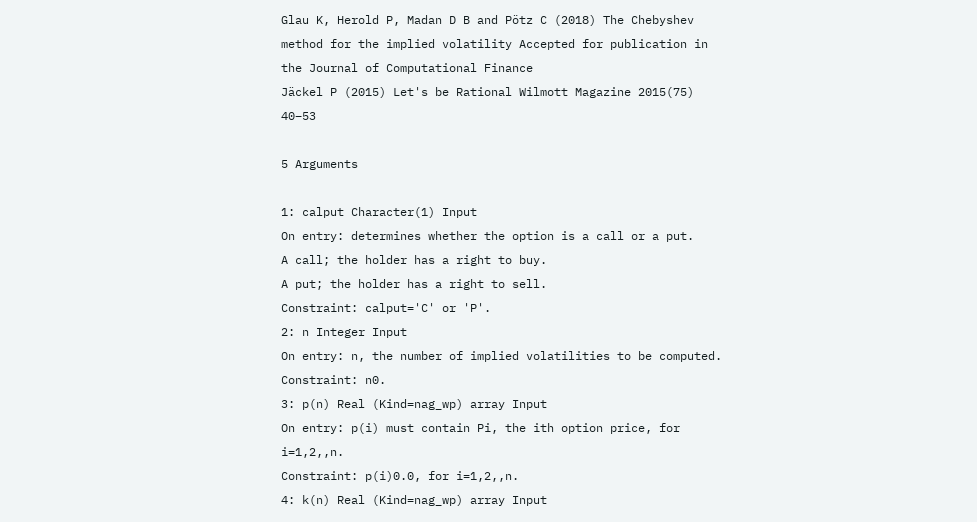Glau K, Herold P, Madan D B and Pötz C (2018) The Chebyshev method for the implied volatility Accepted for publication in the Journal of Computational Finance
Jäckel P (2015) Let's be Rational Wilmott Magazine 2015(75) 40–53

5 Arguments

1: calput Character(1) Input
On entry: determines whether the option is a call or a put.
A call; the holder has a right to buy.
A put; the holder has a right to sell.
Constraint: calput='C' or 'P'.
2: n Integer Input
On entry: n, the number of implied volatilities to be computed.
Constraint: n0.
3: p(n) Real (Kind=nag_wp) array Input
On entry: p(i) must contain Pi, the ith option price, for i=1,2,,n.
Constraint: p(i)0.0, for i=1,2,,n.
4: k(n) Real (Kind=nag_wp) array Input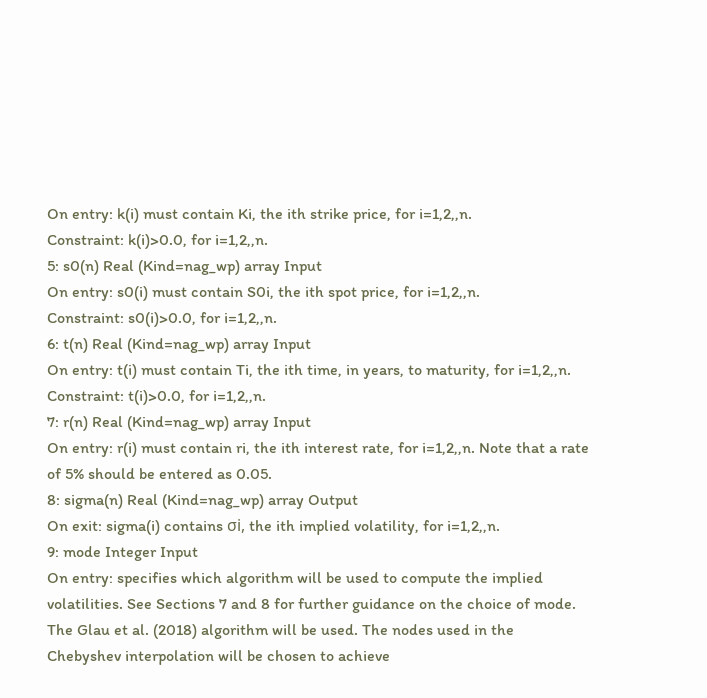On entry: k(i) must contain Ki, the ith strike price, for i=1,2,,n.
Constraint: k(i)>0.0, for i=1,2,,n.
5: s0(n) Real (Kind=nag_wp) array Input
On entry: s0(i) must contain S0i, the ith spot price, for i=1,2,,n.
Constraint: s0(i)>0.0, for i=1,2,,n.
6: t(n) Real (Kind=nag_wp) array Input
On entry: t(i) must contain Ti, the ith time, in years, to maturity, for i=1,2,,n.
Constraint: t(i)>0.0, for i=1,2,,n.
7: r(n) Real (Kind=nag_wp) array Input
On entry: r(i) must contain ri, the ith interest rate, for i=1,2,,n. Note that a rate of 5% should be entered as 0.05.
8: sigma(n) Real (Kind=nag_wp) array Output
On exit: sigma(i) contains σi, the ith implied volatility, for i=1,2,,n.
9: mode Integer Input
On entry: specifies which algorithm will be used to compute the implied volatilities. See Sections 7 and 8 for further guidance on the choice of mode.
The Glau et al. (2018) algorithm will be used. The nodes used in the Chebyshev interpolation will be chosen to achieve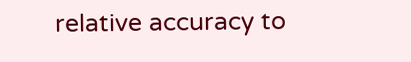relative accuracy to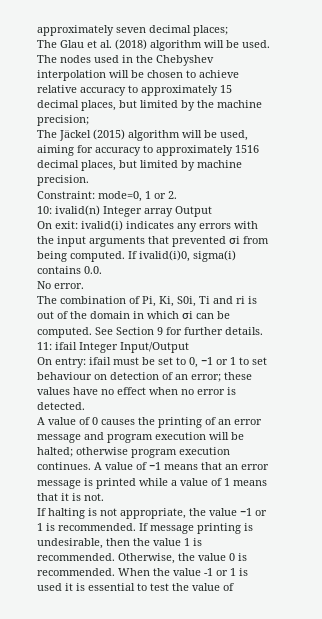approximately seven decimal places;
The Glau et al. (2018) algorithm will be used. The nodes used in the Chebyshev interpolation will be chosen to achieve relative accuracy to approximately 15 decimal places, but limited by the machine precision;
The Jäckel (2015) algorithm will be used, aiming for accuracy to approximately 1516 decimal places, but limited by machine precision.
Constraint: mode=0, 1 or 2.
10: ivalid(n) Integer array Output
On exit: ivalid(i) indicates any errors with the input arguments that prevented σi from being computed. If ivalid(i)0, sigma(i) contains 0.0.
No error.
The combination of Pi, Ki, S0i, Ti and ri is out of the domain in which σi can be computed. See Section 9 for further details.
11: ifail Integer Input/Output
On entry: ifail must be set to 0, −1 or 1 to set behaviour on detection of an error; these values have no effect when no error is detected.
A value of 0 causes the printing of an error message and program execution will be halted; otherwise program execution continues. A value of −1 means that an error message is printed while a value of 1 means that it is not.
If halting is not appropriate, the value −1 or 1 is recommended. If message printing is undesirable, then the value 1 is recommended. Otherwise, the value 0 is recommended. When the value -1 or 1 is used it is essential to test the value of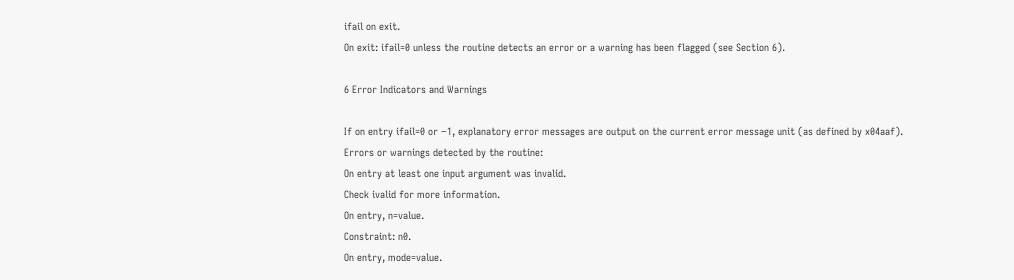ifail on exit.
On exit: ifail=0 unless the routine detects an error or a warning has been flagged (see Section 6).

6 Error Indicators and Warnings

If on entry ifail=0 or −1, explanatory error messages are output on the current error message unit (as defined by x04aaf).
Errors or warnings detected by the routine:
On entry at least one input argument was invalid.
Check ivalid for more information.
On entry, n=value.
Constraint: n0.
On entry, mode=value.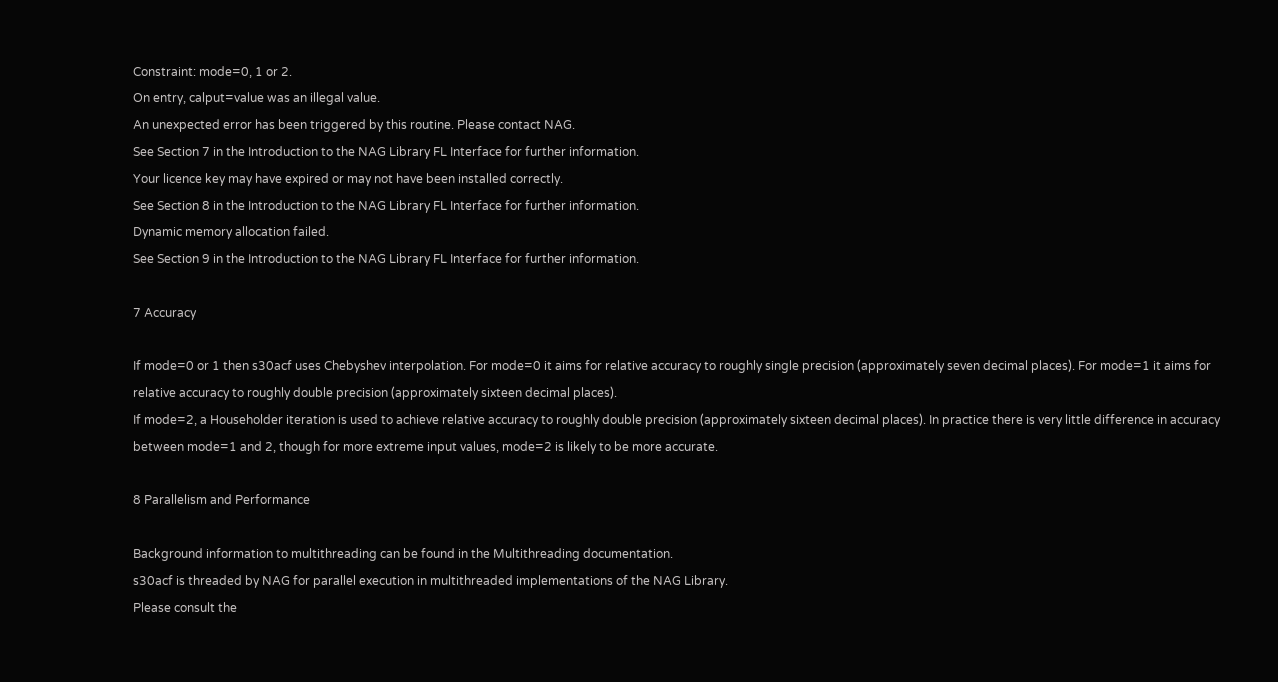Constraint: mode=0, 1 or 2.
On entry, calput=value was an illegal value.
An unexpected error has been triggered by this routine. Please contact NAG.
See Section 7 in the Introduction to the NAG Library FL Interface for further information.
Your licence key may have expired or may not have been installed correctly.
See Section 8 in the Introduction to the NAG Library FL Interface for further information.
Dynamic memory allocation failed.
See Section 9 in the Introduction to the NAG Library FL Interface for further information.

7 Accuracy

If mode=0 or 1 then s30acf uses Chebyshev interpolation. For mode=0 it aims for relative accuracy to roughly single precision (approximately seven decimal places). For mode=1 it aims for relative accuracy to roughly double precision (approximately sixteen decimal places).
If mode=2, a Householder iteration is used to achieve relative accuracy to roughly double precision (approximately sixteen decimal places). In practice there is very little difference in accuracy between mode=1 and 2, though for more extreme input values, mode=2 is likely to be more accurate.

8 Parallelism and Performance

Background information to multithreading can be found in the Multithreading documentation.
s30acf is threaded by NAG for parallel execution in multithreaded implementations of the NAG Library.
Please consult the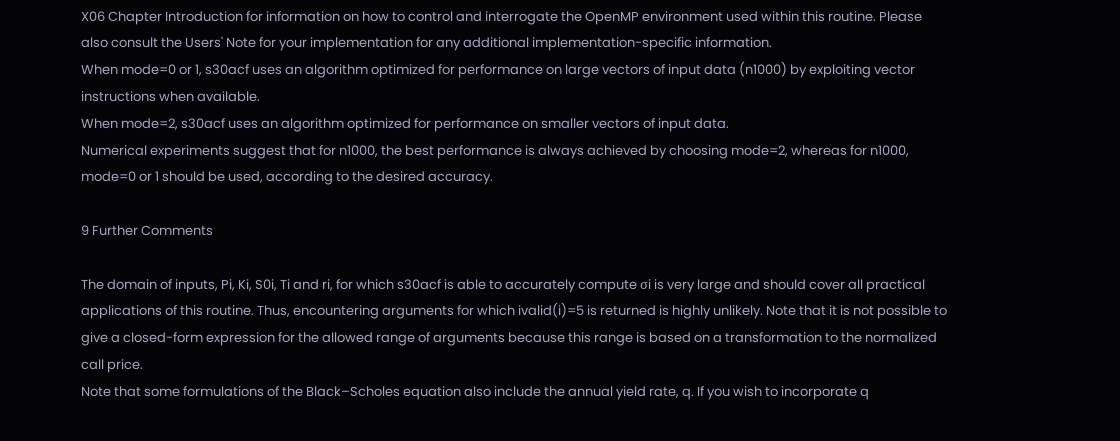X06 Chapter Introduction for information on how to control and interrogate the OpenMP environment used within this routine. Please also consult the Users' Note for your implementation for any additional implementation-specific information.
When mode=0 or 1, s30acf uses an algorithm optimized for performance on large vectors of input data (n1000) by exploiting vector instructions when available.
When mode=2, s30acf uses an algorithm optimized for performance on smaller vectors of input data.
Numerical experiments suggest that for n1000, the best performance is always achieved by choosing mode=2, whereas for n1000, mode=0 or 1 should be used, according to the desired accuracy.

9 Further Comments

The domain of inputs, Pi, Ki, S0i, Ti and ri, for which s30acf is able to accurately compute σi is very large and should cover all practical applications of this routine. Thus, encountering arguments for which ivalid(i)=5 is returned is highly unlikely. Note that it is not possible to give a closed-form expression for the allowed range of arguments because this range is based on a transformation to the normalized call price.
Note that some formulations of the Black–Scholes equation also include the annual yield rate, q. If you wish to incorporate q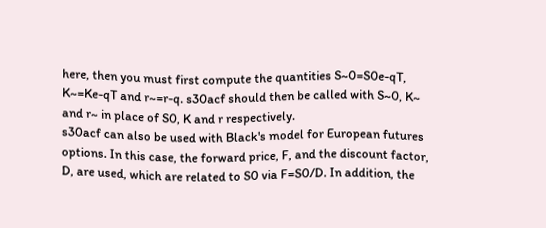here, then you must first compute the quantities S~0=S0e-qT, K~=Ke-qT and r~=r-q. s30acf should then be called with S~0, K~ and r~ in place of S0, K and r respectively.
s30acf can also be used with Black's model for European futures options. In this case, the forward price, F, and the discount factor, D, are used, which are related to S0 via F=S0/D. In addition, the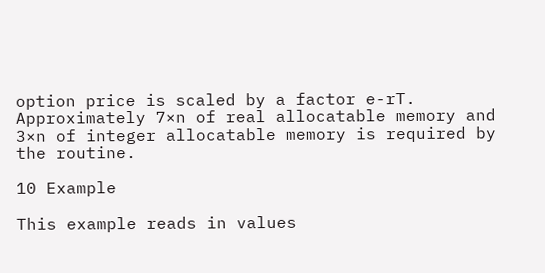option price is scaled by a factor e-rT.
Approximately 7×n of real allocatable memory and 3×n of integer allocatable memory is required by the routine.

10 Example

This example reads in values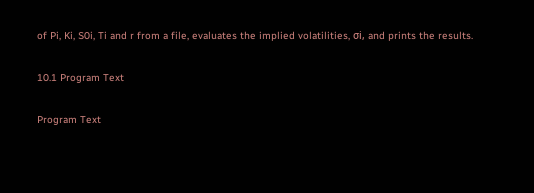of Pi, Ki, S0i, Ti and r from a file, evaluates the implied volatilities, σi, and prints the results.

10.1 Program Text

Program Text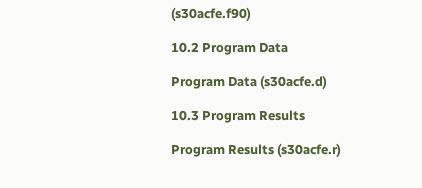(s30acfe.f90)

10.2 Program Data

Program Data (s30acfe.d)

10.3 Program Results

Program Results (s30acfe.r)